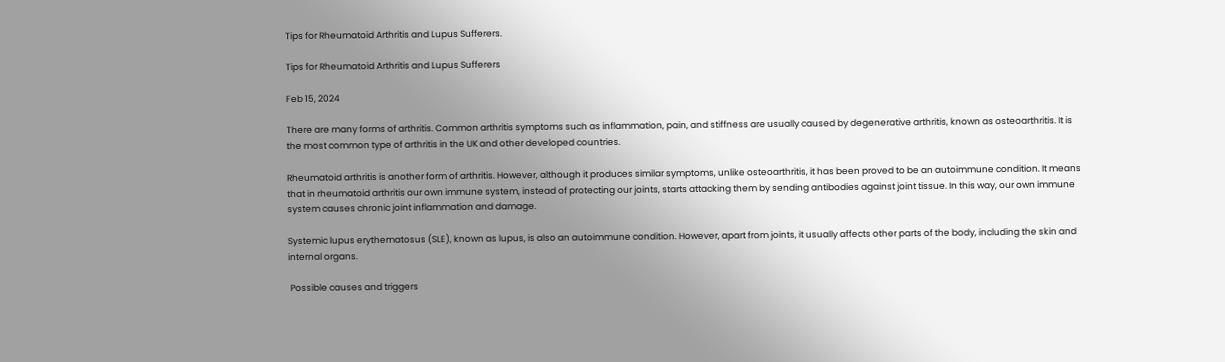Tips for Rheumatoid Arthritis and Lupus Sufferers.

Tips for Rheumatoid Arthritis and Lupus Sufferers

Feb 15, 2024

There are many forms of arthritis. Common arthritis symptoms such as inflammation, pain, and stiffness are usually caused by degenerative arthritis, known as osteoarthritis. It is the most common type of arthritis in the UK and other developed countries.

Rheumatoid arthritis is another form of arthritis. However, although it produces similar symptoms, unlike osteoarthritis, it has been proved to be an autoimmune condition. It means that in rheumatoid arthritis our own immune system, instead of protecting our joints, starts attacking them by sending antibodies against joint tissue. In this way, our own immune system causes chronic joint inflammation and damage.

Systemic lupus erythematosus (SLE), known as lupus, is also an autoimmune condition. However, apart from joints, it usually affects other parts of the body, including the skin and internal organs.

 Possible causes and triggers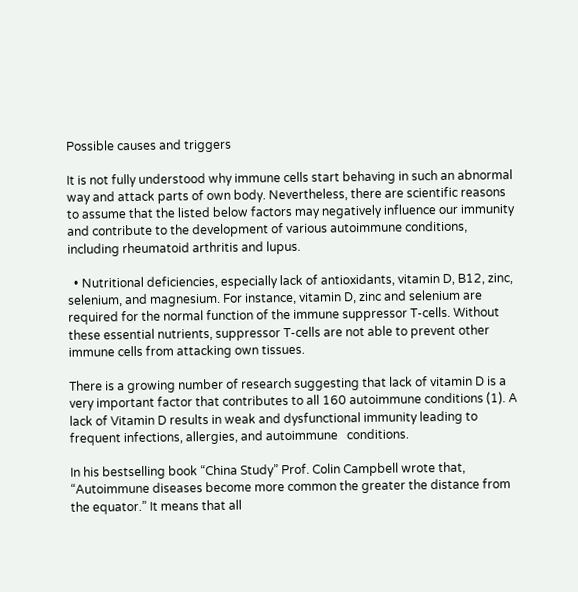Possible causes and triggers

It is not fully understood why immune cells start behaving in such an abnormal way and attack parts of own body. Nevertheless, there are scientific reasons to assume that the listed below factors may negatively influence our immunity and contribute to the development of various autoimmune conditions, including rheumatoid arthritis and lupus.

  • Nutritional deficiencies, especially lack of antioxidants, vitamin D, B12, zinc, selenium, and magnesium. For instance, vitamin D, zinc and selenium are required for the normal function of the immune suppressor T-cells. Without these essential nutrients, suppressor T-cells are not able to prevent other immune cells from attacking own tissues.

There is a growing number of research suggesting that lack of vitamin D is a very important factor that contributes to all 160 autoimmune conditions (1). A lack of Vitamin D results in weak and dysfunctional immunity leading to frequent infections, allergies, and autoimmune   conditions.

In his bestselling book “China Study” Prof. Colin Campbell wrote that, “Autoimmune diseases become more common the greater the distance from the equator.” It means that all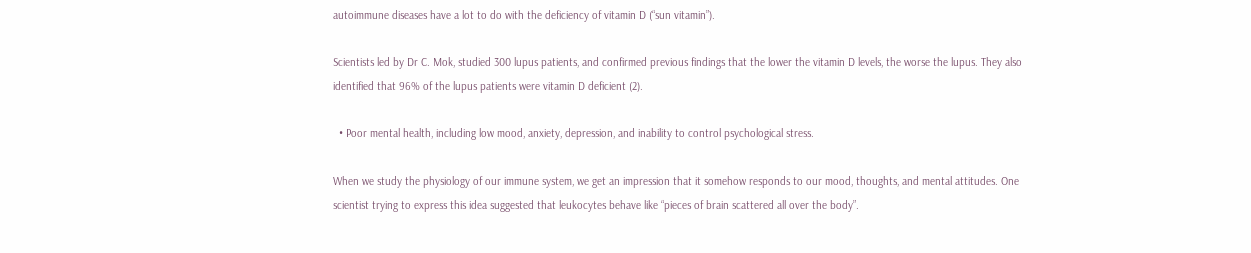autoimmune diseases have a lot to do with the deficiency of vitamin D (“sun vitamin”).

Scientists led by Dr C. Mok, studied 300 lupus patients, and confirmed previous findings that the lower the vitamin D levels, the worse the lupus. They also identified that 96% of the lupus patients were vitamin D deficient (2).

  • Poor mental health, including low mood, anxiety, depression, and inability to control psychological stress.

When we study the physiology of our immune system, we get an impression that it somehow responds to our mood, thoughts, and mental attitudes. One scientist trying to express this idea suggested that leukocytes behave like “pieces of brain scattered all over the body”.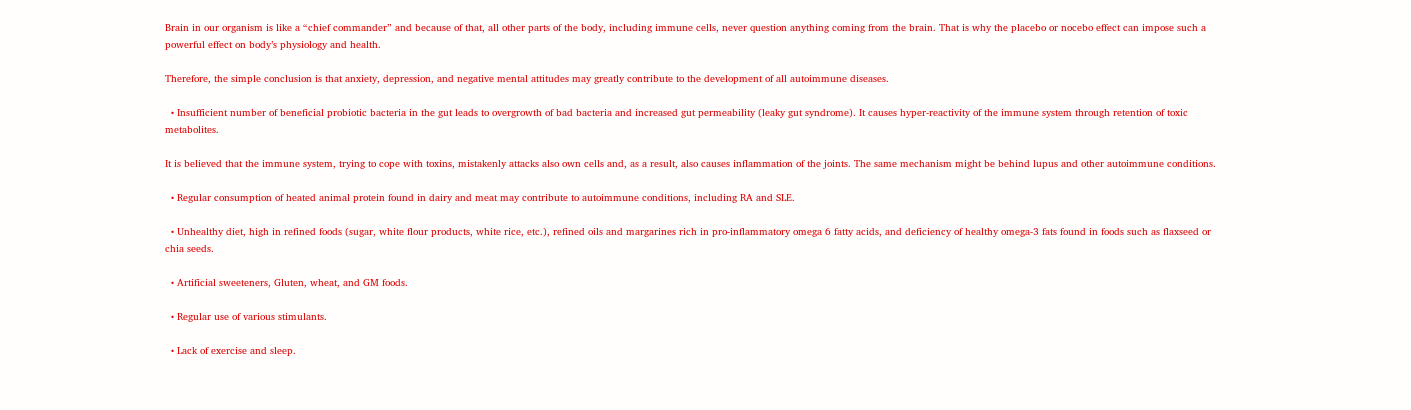Brain in our organism is like a “chief commander” and because of that, all other parts of the body, including immune cells, never question anything coming from the brain. That is why the placebo or nocebo effect can impose such a powerful effect on body’s physiology and health.

Therefore, the simple conclusion is that anxiety, depression, and negative mental attitudes may greatly contribute to the development of all autoimmune diseases.

  • Insufficient number of beneficial probiotic bacteria in the gut leads to overgrowth of bad bacteria and increased gut permeability (leaky gut syndrome). It causes hyper-reactivity of the immune system through retention of toxic metabolites.

It is believed that the immune system, trying to cope with toxins, mistakenly attacks also own cells and, as a result, also causes inflammation of the joints. The same mechanism might be behind lupus and other autoimmune conditions.

  • Regular consumption of heated animal protein found in dairy and meat may contribute to autoimmune conditions, including RA and SLE.

  • Unhealthy diet, high in refined foods (sugar, white flour products, white rice, etc.), refined oils and margarines rich in pro-inflammatory omega 6 fatty acids, and deficiency of healthy omega-3 fats found in foods such as flaxseed or chia seeds.

  • Artificial sweeteners, Gluten, wheat, and GM foods.

  • Regular use of various stimulants.

  • Lack of exercise and sleep.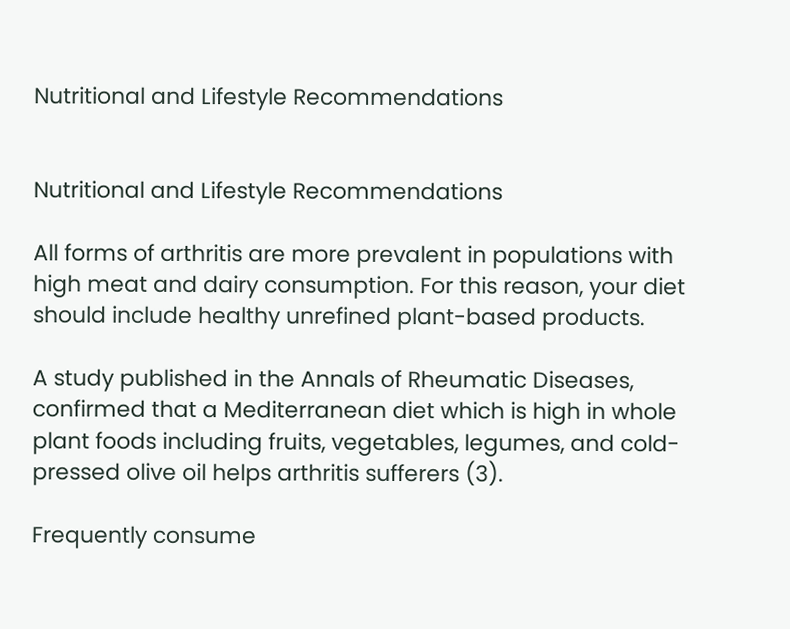Nutritional and Lifestyle Recommendations


Nutritional and Lifestyle Recommendations

All forms of arthritis are more prevalent in populations with high meat and dairy consumption. For this reason, your diet should include healthy unrefined plant-based products.

A study published in the Annals of Rheumatic Diseases, confirmed that a Mediterranean diet which is high in whole plant foods including fruits, vegetables, legumes, and cold-pressed olive oil helps arthritis sufferers (3).

Frequently consume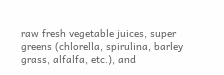raw fresh vegetable juices, super greens (chlorella, spirulina, barley grass, alfalfa, etc.), and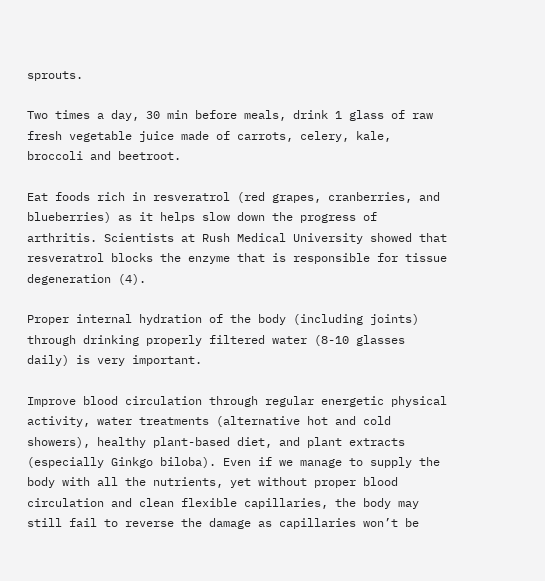sprouts.

Two times a day, 30 min before meals, drink 1 glass of raw fresh vegetable juice made of carrots, celery, kale, broccoli and beetroot.

Eat foods rich in resveratrol (red grapes, cranberries, and blueberries) as it helps slow down the progress of arthritis. Scientists at Rush Medical University showed that resveratrol blocks the enzyme that is responsible for tissue degeneration (4).

Proper internal hydration of the body (including joints) through drinking properly filtered water (8-10 glasses daily) is very important.

Improve blood circulation through regular energetic physical activity, water treatments (alternative hot and cold showers), healthy plant-based diet, and plant extracts (especially Ginkgo biloba). Even if we manage to supply the body with all the nutrients, yet without proper blood circulation and clean flexible capillaries, the body may still fail to reverse the damage as capillaries won’t be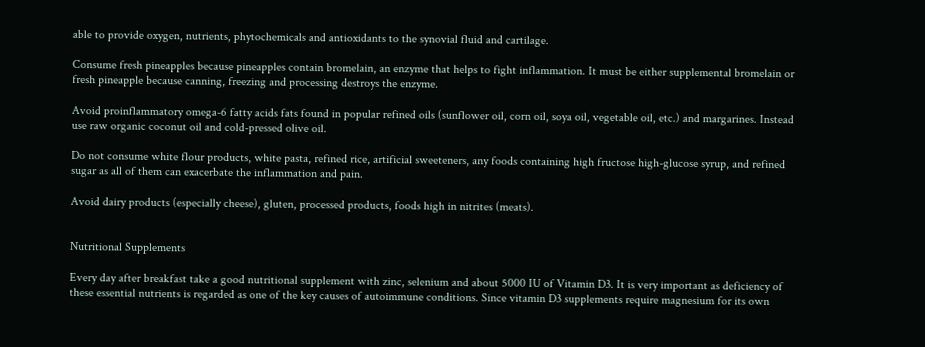able to provide oxygen, nutrients, phytochemicals and antioxidants to the synovial fluid and cartilage.

Consume fresh pineapples because pineapples contain bromelain, an enzyme that helps to fight inflammation. It must be either supplemental bromelain or fresh pineapple because canning, freezing and processing destroys the enzyme.

Avoid proinflammatory omega-6 fatty acids fats found in popular refined oils (sunflower oil, corn oil, soya oil, vegetable oil, etc.) and margarines. Instead use raw organic coconut oil and cold-pressed olive oil.

Do not consume white flour products, white pasta, refined rice, artificial sweeteners, any foods containing high fructose high-glucose syrup, and refined sugar as all of them can exacerbate the inflammation and pain.

Avoid dairy products (especially cheese), gluten, processed products, foods high in nitrites (meats).


Nutritional Supplements

Every day after breakfast take a good nutritional supplement with zinc, selenium and about 5000 IU of Vitamin D3. It is very important as deficiency of these essential nutrients is regarded as one of the key causes of autoimmune conditions. Since vitamin D3 supplements require magnesium for its own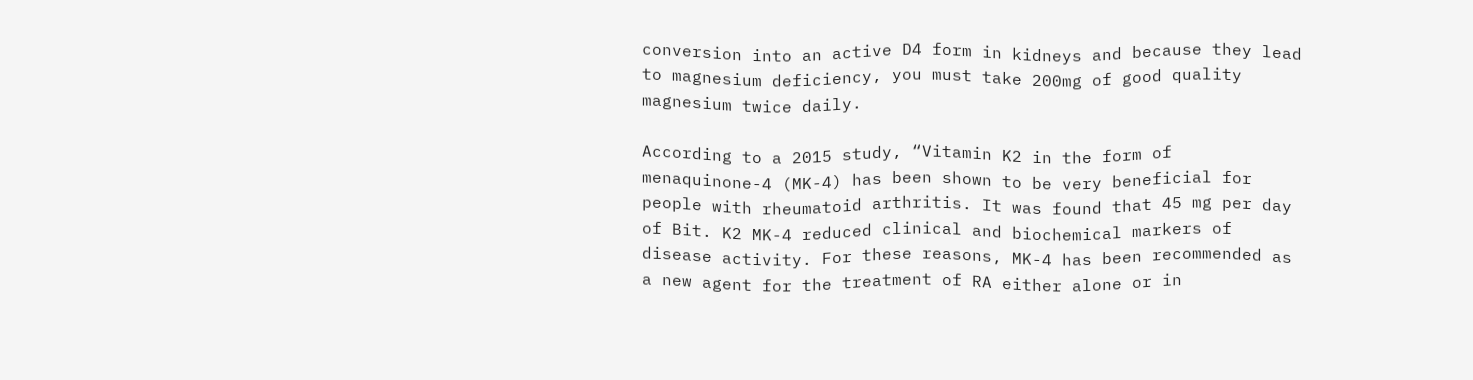conversion into an active D4 form in kidneys and because they lead to magnesium deficiency, you must take 200mg of good quality magnesium twice daily.

According to a 2015 study, “Vitamin K2 in the form of menaquinone-4 (MK-4) has been shown to be very beneficial for people with rheumatoid arthritis. It was found that 45 mg per day of Bit. K2 MK-4 reduced clinical and biochemical markers of disease activity. For these reasons, MK-4 has been recommended as a new agent for the treatment of RA either alone or in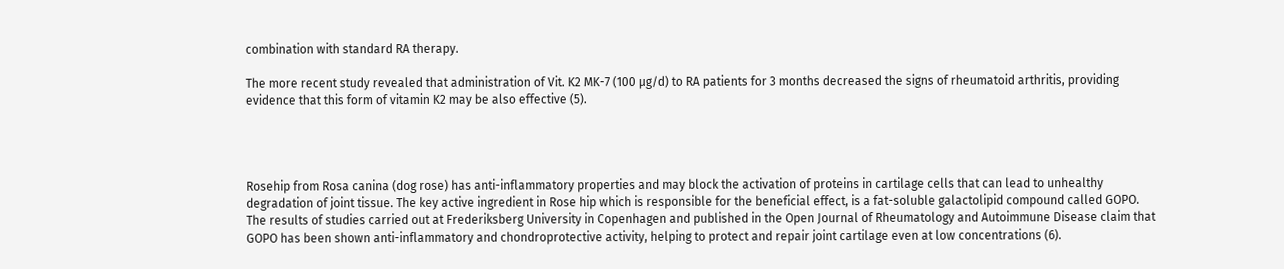combination with standard RA therapy.

The more recent study revealed that administration of Vit. K2 MK-7 (100 µg/d) to RA patients for 3 months decreased the signs of rheumatoid arthritis, providing evidence that this form of vitamin K2 may be also effective (5).




Rosehip from Rosa canina (dog rose) has anti-inflammatory properties and may block the activation of proteins in cartilage cells that can lead to unhealthy degradation of joint tissue. The key active ingredient in Rose hip which is responsible for the beneficial effect, is a fat-soluble galactolipid compound called GOPO. The results of studies carried out at Frederiksberg University in Copenhagen and published in the Open Journal of Rheumatology and Autoimmune Disease claim that GOPO has been shown anti-inflammatory and chondroprotective activity, helping to protect and repair joint cartilage even at low concentrations (6).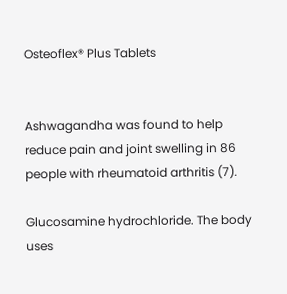Osteoflex® Plus Tablets


Ashwagandha was found to help reduce pain and joint swelling in 86 people with rheumatoid arthritis (7).

Glucosamine hydrochloride. The body uses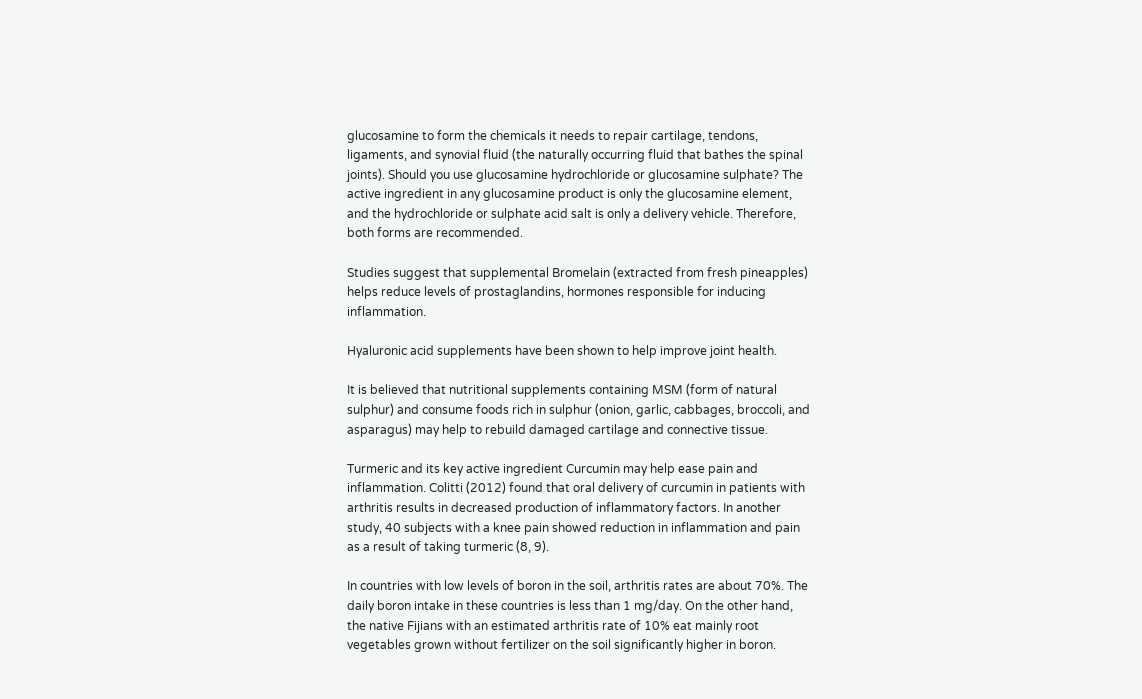glucosamine to form the chemicals it needs to repair cartilage, tendons, ligaments, and synovial fluid (the naturally occurring fluid that bathes the spinal joints). Should you use glucosamine hydrochloride or glucosamine sulphate? The active ingredient in any glucosamine product is only the glucosamine element, and the hydrochloride or sulphate acid salt is only a delivery vehicle. Therefore, both forms are recommended.

Studies suggest that supplemental Bromelain (extracted from fresh pineapples) helps reduce levels of prostaglandins, hormones responsible for inducing inflammation.

Hyaluronic acid supplements have been shown to help improve joint health.

It is believed that nutritional supplements containing MSM (form of natural sulphur) and consume foods rich in sulphur (onion, garlic, cabbages, broccoli, and asparagus) may help to rebuild damaged cartilage and connective tissue.

Turmeric and its key active ingredient Curcumin may help ease pain and inflammation. Colitti (2012) found that oral delivery of curcumin in patients with arthritis results in decreased production of inflammatory factors. In another study, 40 subjects with a knee pain showed reduction in inflammation and pain as a result of taking turmeric (8, 9).

In countries with low levels of boron in the soil, arthritis rates are about 70%. The daily boron intake in these countries is less than 1 mg/day. On the other hand, the native Fijians with an estimated arthritis rate of 10% eat mainly root vegetables grown without fertilizer on the soil significantly higher in boron.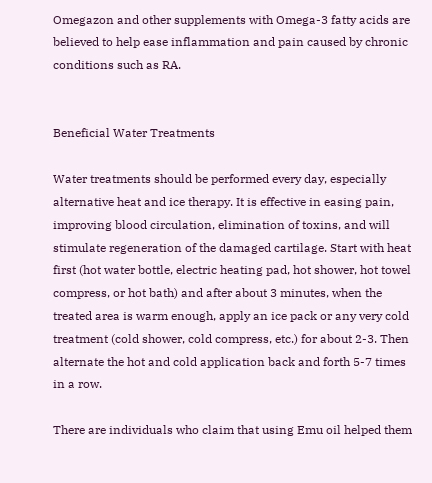Omegazon and other supplements with Omega-3 fatty acids are believed to help ease inflammation and pain caused by chronic conditions such as RA.


Beneficial Water Treatments

Water treatments should be performed every day, especially alternative heat and ice therapy. It is effective in easing pain, improving blood circulation, elimination of toxins, and will stimulate regeneration of the damaged cartilage. Start with heat first (hot water bottle, electric heating pad, hot shower, hot towel compress, or hot bath) and after about 3 minutes, when the treated area is warm enough, apply an ice pack or any very cold treatment (cold shower, cold compress, etc.) for about 2-3. Then alternate the hot and cold application back and forth 5-7 times in a row.

There are individuals who claim that using Emu oil helped them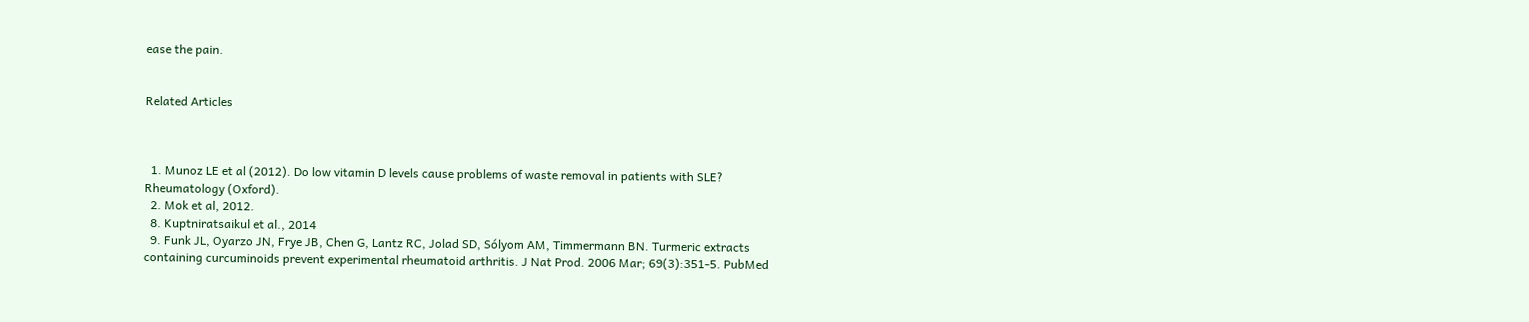ease the pain.


Related Articles



  1. Munoz LE et al (2012). Do low vitamin D levels cause problems of waste removal in patients with SLE? Rheumatology (Oxford).
  2. Mok et al, 2012.
  8. Kuptniratsaikul et al., 2014
  9. Funk JL, Oyarzo JN, Frye JB, Chen G, Lantz RC, Jolad SD, Sólyom AM, Timmermann BN. Turmeric extracts containing curcuminoids prevent experimental rheumatoid arthritis. J Nat Prod. 2006 Mar; 69(3):351-5. PubMed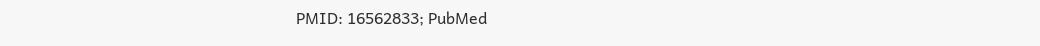PMID: 16562833; PubMed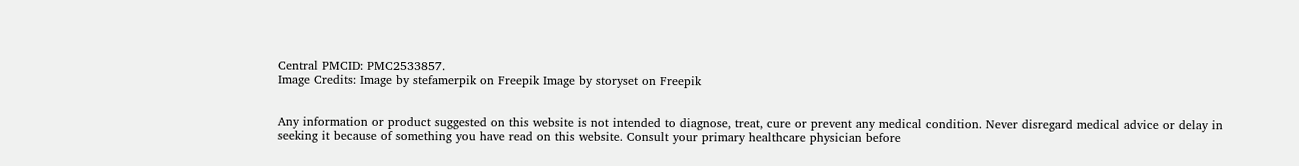Central PMCID: PMC2533857.
Image Credits: Image by stefamerpik on Freepik Image by storyset on Freepik


Any information or product suggested on this website is not intended to diagnose, treat, cure or prevent any medical condition. Never disregard medical advice or delay in seeking it because of something you have read on this website. Consult your primary healthcare physician before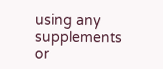using any supplements or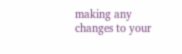making any changes to your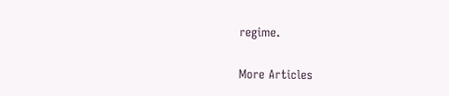regime.

More Articles